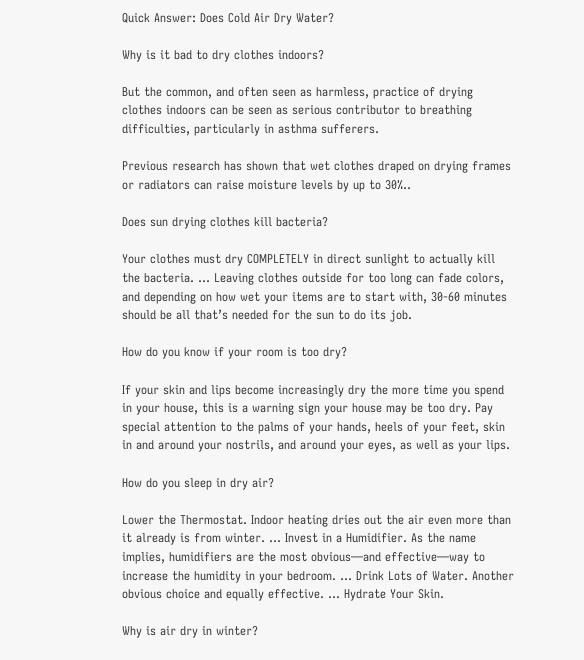Quick Answer: Does Cold Air Dry Water?

Why is it bad to dry clothes indoors?

But the common, and often seen as harmless, practice of drying clothes indoors can be seen as serious contributor to breathing difficulties, particularly in asthma sufferers.

Previous research has shown that wet clothes draped on drying frames or radiators can raise moisture levels by up to 30%..

Does sun drying clothes kill bacteria?

Your clothes must dry COMPLETELY in direct sunlight to actually kill the bacteria. … Leaving clothes outside for too long can fade colors, and depending on how wet your items are to start with, 30-60 minutes should be all that’s needed for the sun to do its job.

How do you know if your room is too dry?

If your skin and lips become increasingly dry the more time you spend in your house, this is a warning sign your house may be too dry. Pay special attention to the palms of your hands, heels of your feet, skin in and around your nostrils, and around your eyes, as well as your lips.

How do you sleep in dry air?

Lower the Thermostat. Indoor heating dries out the air even more than it already is from winter. … Invest in a Humidifier. As the name implies, humidifiers are the most obvious—and effective—way to increase the humidity in your bedroom. … Drink Lots of Water. Another obvious choice and equally effective. … Hydrate Your Skin.

Why is air dry in winter?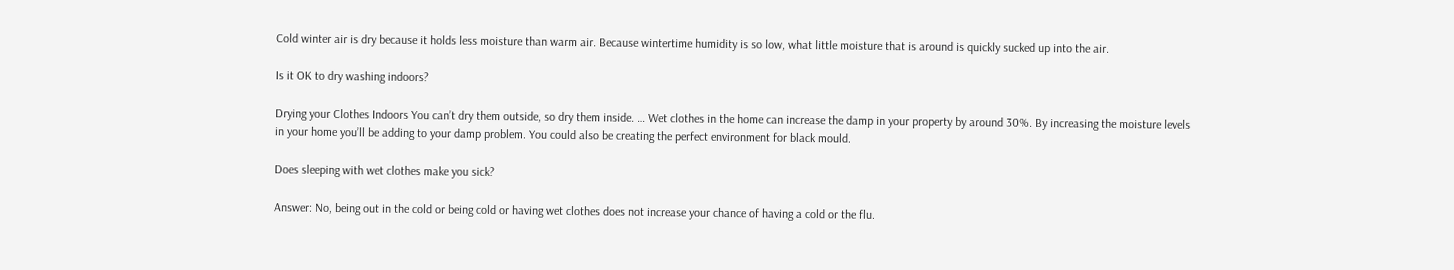Cold winter air is dry because it holds less moisture than warm air. Because wintertime humidity is so low, what little moisture that is around is quickly sucked up into the air.

Is it OK to dry washing indoors?

Drying your Clothes Indoors You can’t dry them outside, so dry them inside. … Wet clothes in the home can increase the damp in your property by around 30%. By increasing the moisture levels in your home you’ll be adding to your damp problem. You could also be creating the perfect environment for black mould.

Does sleeping with wet clothes make you sick?

Answer: No, being out in the cold or being cold or having wet clothes does not increase your chance of having a cold or the flu.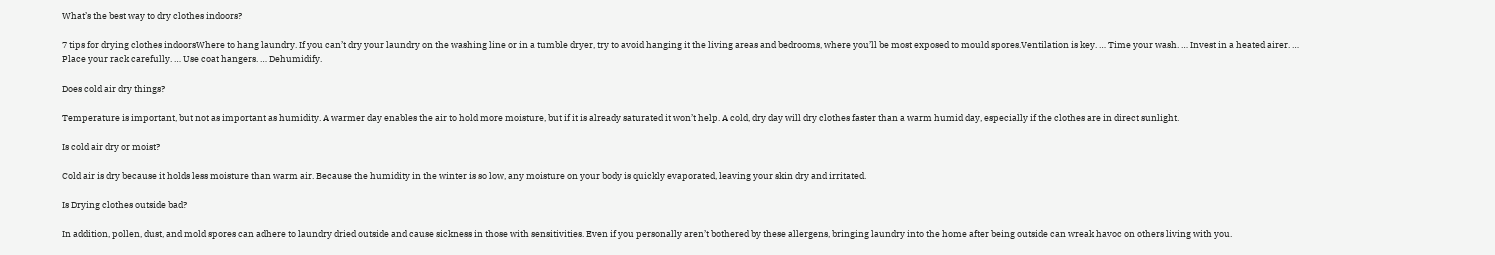What’s the best way to dry clothes indoors?

7 tips for drying clothes indoorsWhere to hang laundry. If you can’t dry your laundry on the washing line or in a tumble dryer, try to avoid hanging it the living areas and bedrooms, where you’ll be most exposed to mould spores.Ventilation is key. … Time your wash. … Invest in a heated airer. … Place your rack carefully. … Use coat hangers. … Dehumidify.

Does cold air dry things?

Temperature is important, but not as important as humidity. A warmer day enables the air to hold more moisture, but if it is already saturated it won’t help. A cold, dry day will dry clothes faster than a warm humid day, especially if the clothes are in direct sunlight.

Is cold air dry or moist?

Cold air is dry because it holds less moisture than warm air. Because the humidity in the winter is so low, any moisture on your body is quickly evaporated, leaving your skin dry and irritated.

Is Drying clothes outside bad?

In addition, pollen, dust, and mold spores can adhere to laundry dried outside and cause sickness in those with sensitivities. Even if you personally aren’t bothered by these allergens, bringing laundry into the home after being outside can wreak havoc on others living with you.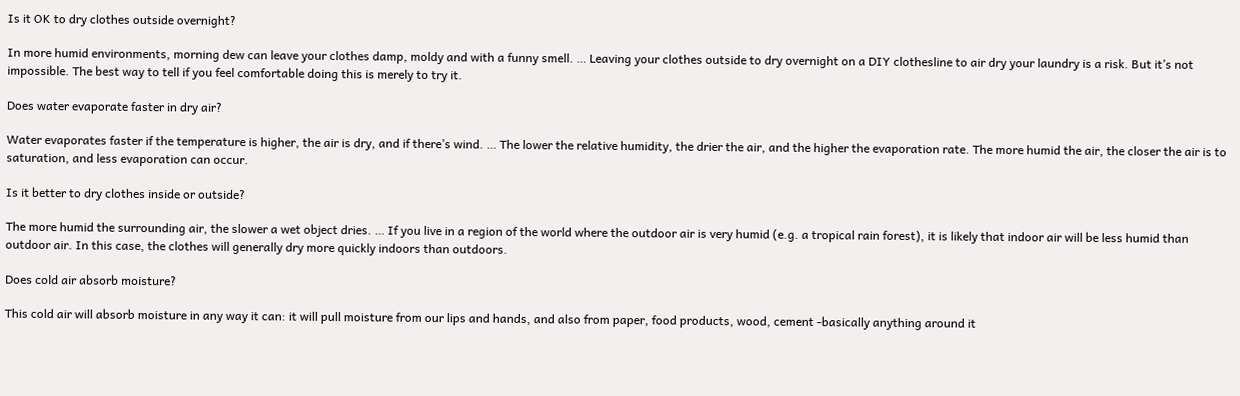Is it OK to dry clothes outside overnight?

In more humid environments, morning dew can leave your clothes damp, moldy and with a funny smell. … Leaving your clothes outside to dry overnight on a DIY clothesline to air dry your laundry is a risk. But it’s not impossible. The best way to tell if you feel comfortable doing this is merely to try it.

Does water evaporate faster in dry air?

Water evaporates faster if the temperature is higher, the air is dry, and if there’s wind. … The lower the relative humidity, the drier the air, and the higher the evaporation rate. The more humid the air, the closer the air is to saturation, and less evaporation can occur.

Is it better to dry clothes inside or outside?

The more humid the surrounding air, the slower a wet object dries. … If you live in a region of the world where the outdoor air is very humid (e.g. a tropical rain forest), it is likely that indoor air will be less humid than outdoor air. In this case, the clothes will generally dry more quickly indoors than outdoors.

Does cold air absorb moisture?

This cold air will absorb moisture in any way it can: it will pull moisture from our lips and hands, and also from paper, food products, wood, cement -basically anything around it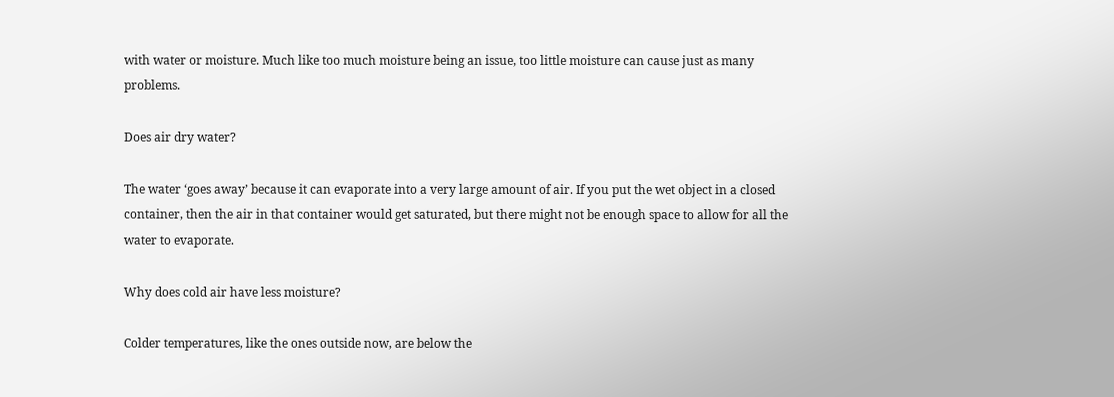with water or moisture. Much like too much moisture being an issue, too little moisture can cause just as many problems.

Does air dry water?

The water ‘goes away’ because it can evaporate into a very large amount of air. If you put the wet object in a closed container, then the air in that container would get saturated, but there might not be enough space to allow for all the water to evaporate.

Why does cold air have less moisture?

Colder temperatures, like the ones outside now, are below the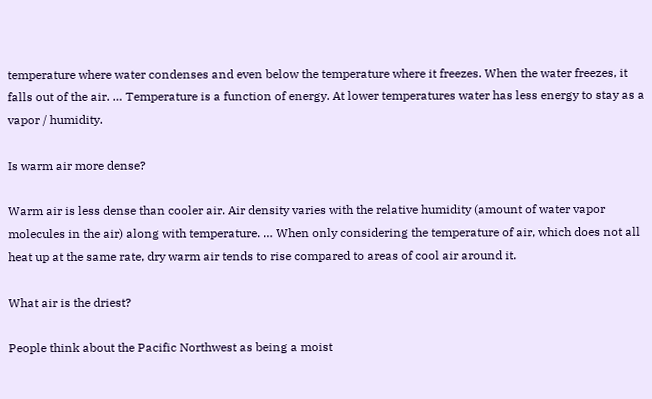temperature where water condenses and even below the temperature where it freezes. When the water freezes, it falls out of the air. … Temperature is a function of energy. At lower temperatures water has less energy to stay as a vapor / humidity.

Is warm air more dense?

Warm air is less dense than cooler air. Air density varies with the relative humidity (amount of water vapor molecules in the air) along with temperature. … When only considering the temperature of air, which does not all heat up at the same rate, dry warm air tends to rise compared to areas of cool air around it.

What air is the driest?

People think about the Pacific Northwest as being a moist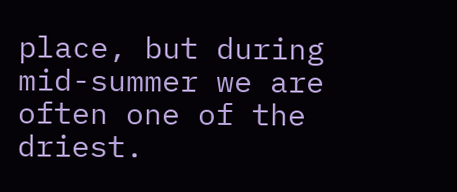place, but during mid-summer we are often one of the driest.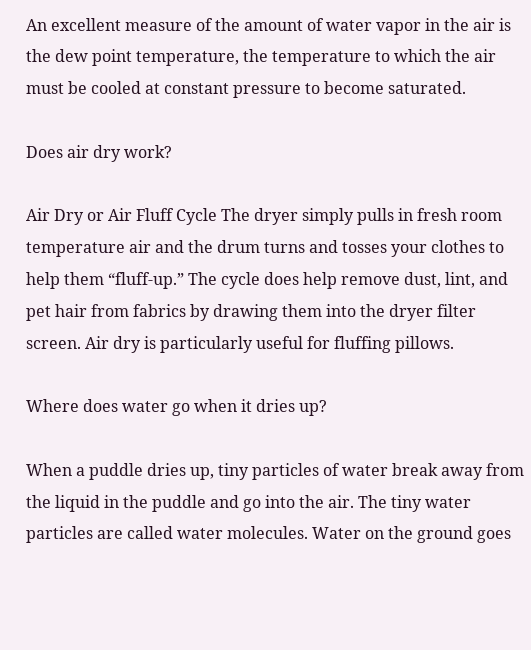An excellent measure of the amount of water vapor in the air is the dew point temperature, the temperature to which the air must be cooled at constant pressure to become saturated.

Does air dry work?

Air Dry or Air Fluff Cycle The dryer simply pulls in fresh room temperature air and the drum turns and tosses your clothes to help them “fluff-up.” The cycle does help remove dust, lint, and pet hair from fabrics by drawing them into the dryer filter screen. Air dry is particularly useful for fluffing pillows.

Where does water go when it dries up?

When a puddle dries up, tiny particles of water break away from the liquid in the puddle and go into the air. The tiny water particles are called water molecules. Water on the ground goes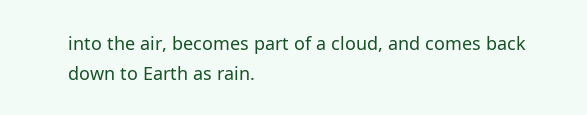into the air, becomes part of a cloud, and comes back down to Earth as rain.